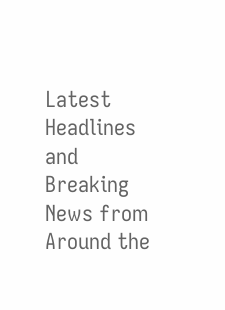Latest Headlines and Breaking News from Around the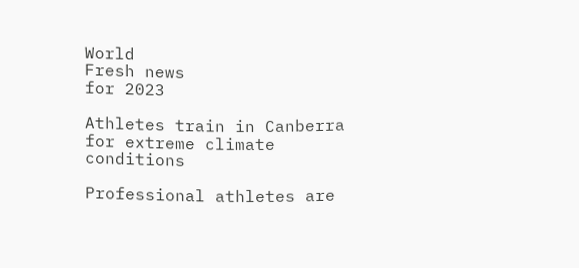World
Fresh news
for 2023

Athletes train in Canberra for extreme climate conditions

Professional athletes are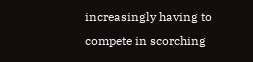increasingly having to compete in scorching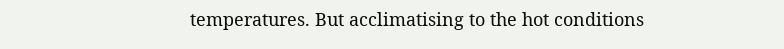temperatures. But acclimatising to the hot conditions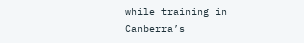while training in Canberra’s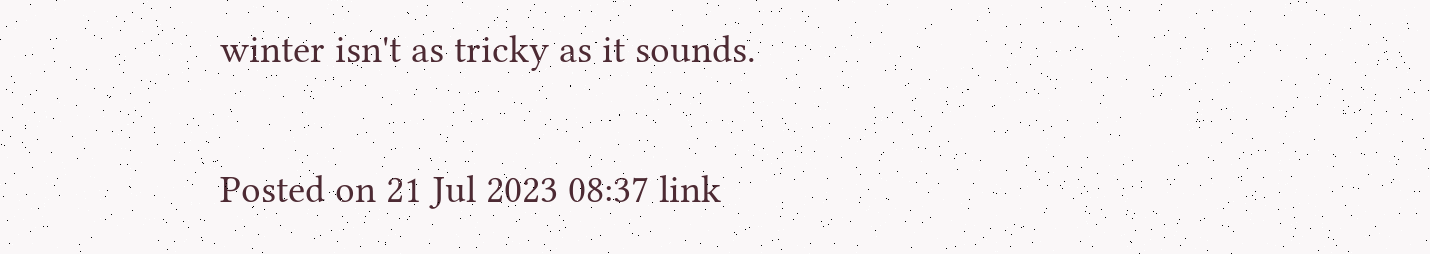winter isn't as tricky as it sounds.

Posted on 21 Jul 2023 08:37 link